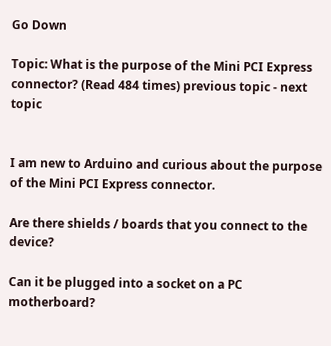Go Down

Topic: What is the purpose of the Mini PCI Express connector? (Read 484 times) previous topic - next topic


I am new to Arduino and curious about the purpose of the Mini PCI Express connector.

Are there shields / boards that you connect to the device?

Can it be plugged into a socket on a PC motherboard?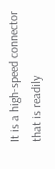It is a high-speed connector that is readily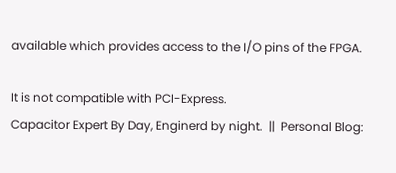available which provides access to the I/O pins of the FPGA.

It is not compatible with PCI-Express.
Capacitor Expert By Day, Enginerd by night.  ||  Personal Blog: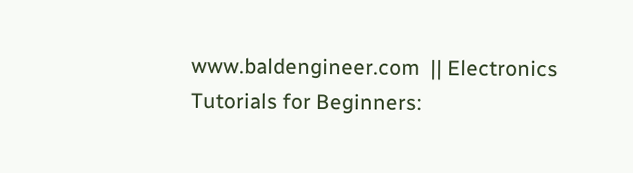www.baldengineer.com  || Electronics Tutorials for Beginners: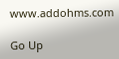www.addohms.com

Go Up